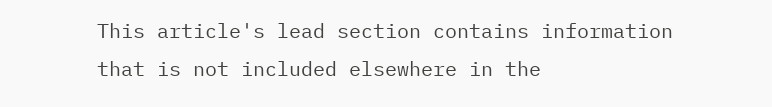This article's lead section contains information that is not included elsewhere in the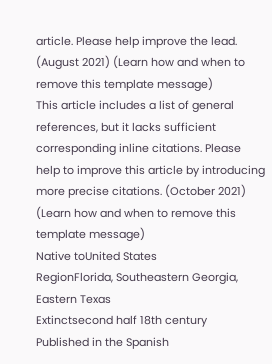article. Please help improve the lead. (August 2021) (Learn how and when to remove this template message)
This article includes a list of general references, but it lacks sufficient corresponding inline citations. Please help to improve this article by introducing more precise citations. (October 2021) (Learn how and when to remove this template message)
Native toUnited States
RegionFlorida, Southeastern Georgia, Eastern Texas
Extinctsecond half 18th century
Published in the Spanish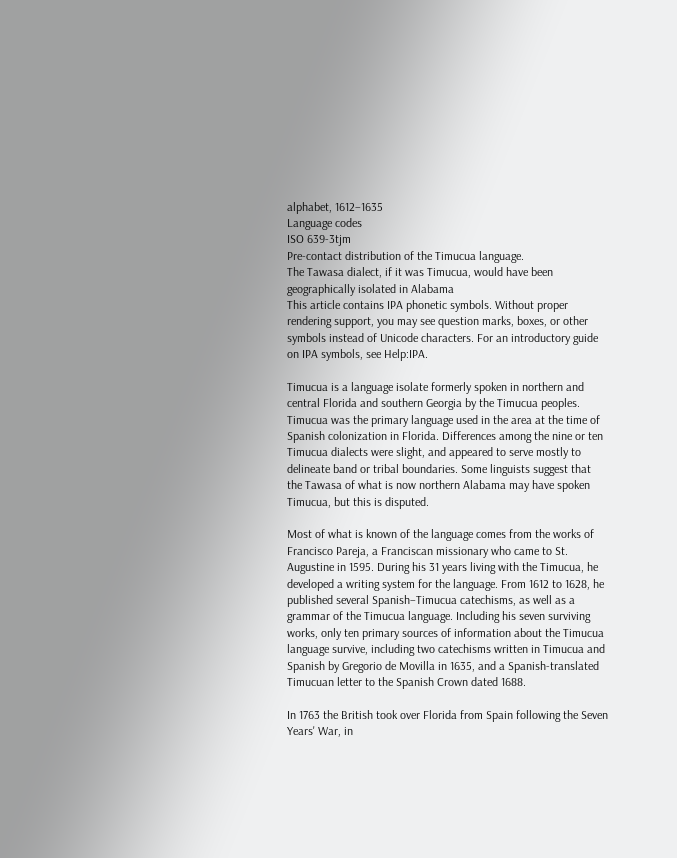alphabet, 1612–1635
Language codes
ISO 639-3tjm
Pre-contact distribution of the Timucua language.
The Tawasa dialect, if it was Timucua, would have been geographically isolated in Alabama
This article contains IPA phonetic symbols. Without proper rendering support, you may see question marks, boxes, or other symbols instead of Unicode characters. For an introductory guide on IPA symbols, see Help:IPA.

Timucua is a language isolate formerly spoken in northern and central Florida and southern Georgia by the Timucua peoples. Timucua was the primary language used in the area at the time of Spanish colonization in Florida. Differences among the nine or ten Timucua dialects were slight, and appeared to serve mostly to delineate band or tribal boundaries. Some linguists suggest that the Tawasa of what is now northern Alabama may have spoken Timucua, but this is disputed.

Most of what is known of the language comes from the works of Francisco Pareja, a Franciscan missionary who came to St. Augustine in 1595. During his 31 years living with the Timucua, he developed a writing system for the language. From 1612 to 1628, he published several Spanish–Timucua catechisms, as well as a grammar of the Timucua language. Including his seven surviving works, only ten primary sources of information about the Timucua language survive, including two catechisms written in Timucua and Spanish by Gregorio de Movilla in 1635, and a Spanish-translated Timucuan letter to the Spanish Crown dated 1688.

In 1763 the British took over Florida from Spain following the Seven Years' War, in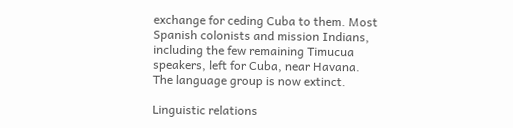exchange for ceding Cuba to them. Most Spanish colonists and mission Indians, including the few remaining Timucua speakers, left for Cuba, near Havana. The language group is now extinct.

Linguistic relations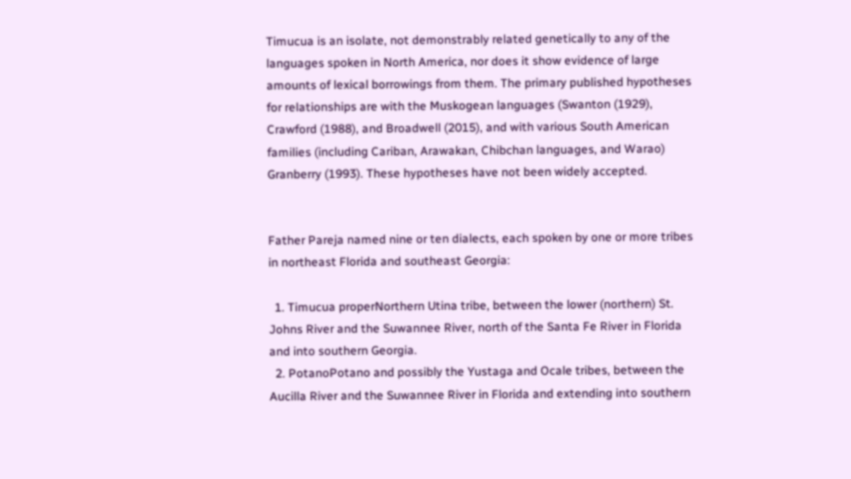Timucua is an isolate, not demonstrably related genetically to any of the languages spoken in North America, nor does it show evidence of large amounts of lexical borrowings from them. The primary published hypotheses for relationships are with the Muskogean languages (Swanton (1929), Crawford (1988), and Broadwell (2015), and with various South American families (including Cariban, Arawakan, Chibchan languages, and Warao) Granberry (1993). These hypotheses have not been widely accepted.


Father Pareja named nine or ten dialects, each spoken by one or more tribes in northeast Florida and southeast Georgia:

  1. Timucua properNorthern Utina tribe, between the lower (northern) St. Johns River and the Suwannee River, north of the Santa Fe River in Florida and into southern Georgia.
  2. PotanoPotano and possibly the Yustaga and Ocale tribes, between the Aucilla River and the Suwannee River in Florida and extending into southern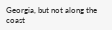Georgia, but not along the coast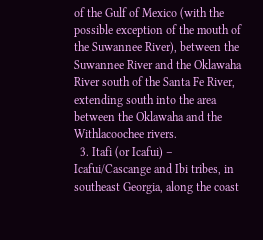of the Gulf of Mexico (with the possible exception of the mouth of the Suwannee River), between the Suwannee River and the Oklawaha River south of the Santa Fe River, extending south into the area between the Oklawaha and the Withlacoochee rivers.
  3. Itafi (or Icafui) – Icafui/Cascange and Ibi tribes, in southeast Georgia, along the coast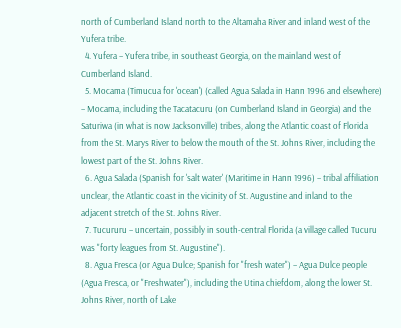north of Cumberland Island north to the Altamaha River and inland west of the Yufera tribe.
  4. Yufera – Yufera tribe, in southeast Georgia, on the mainland west of Cumberland Island.
  5. Mocama (Timucua for 'ocean') (called Agua Salada in Hann 1996 and elsewhere) – Mocama, including the Tacatacuru (on Cumberland Island in Georgia) and the Saturiwa (in what is now Jacksonville) tribes, along the Atlantic coast of Florida from the St. Marys River to below the mouth of the St. Johns River, including the lowest part of the St. Johns River.
  6. Agua Salada (Spanish for 'salt water' (Maritime in Hann 1996) – tribal affiliation unclear, the Atlantic coast in the vicinity of St. Augustine and inland to the adjacent stretch of the St. Johns River.
  7. Tucururu – uncertain, possibly in south-central Florida (a village called Tucuru was "forty leagues from St. Augustine").
  8. Agua Fresca (or Agua Dulce; Spanish for "fresh water") – Agua Dulce people (Agua Fresca, or "Freshwater"), including the Utina chiefdom, along the lower St. Johns River, north of Lake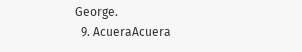George.
  9. AcueraAcuera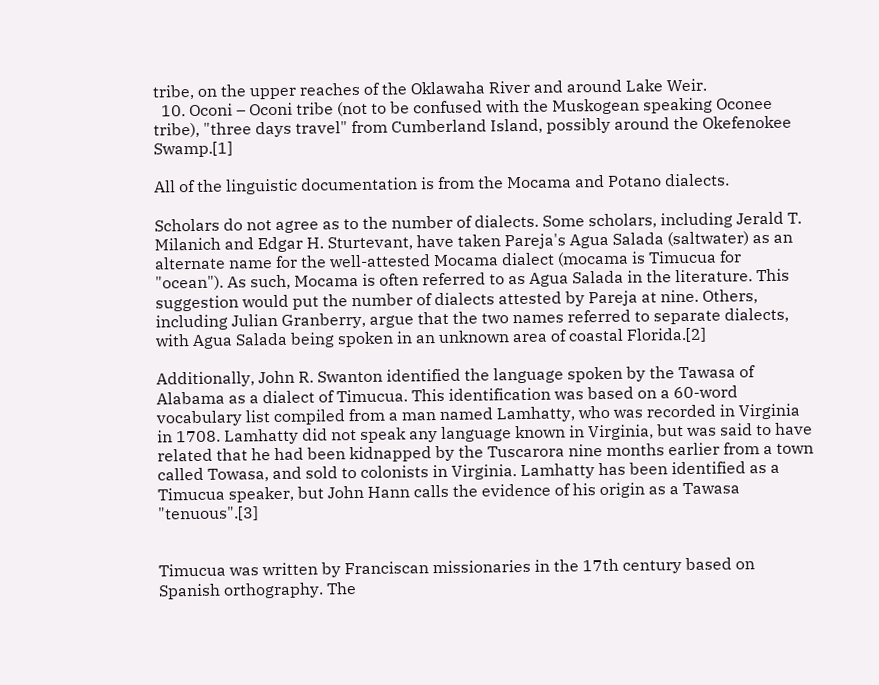tribe, on the upper reaches of the Oklawaha River and around Lake Weir.
  10. Oconi – Oconi tribe (not to be confused with the Muskogean speaking Oconee tribe), "three days travel" from Cumberland Island, possibly around the Okefenokee Swamp.[1]

All of the linguistic documentation is from the Mocama and Potano dialects.

Scholars do not agree as to the number of dialects. Some scholars, including Jerald T. Milanich and Edgar H. Sturtevant, have taken Pareja's Agua Salada (saltwater) as an alternate name for the well-attested Mocama dialect (mocama is Timucua for "ocean"). As such, Mocama is often referred to as Agua Salada in the literature. This suggestion would put the number of dialects attested by Pareja at nine. Others, including Julian Granberry, argue that the two names referred to separate dialects, with Agua Salada being spoken in an unknown area of coastal Florida.[2]

Additionally, John R. Swanton identified the language spoken by the Tawasa of Alabama as a dialect of Timucua. This identification was based on a 60-word vocabulary list compiled from a man named Lamhatty, who was recorded in Virginia in 1708. Lamhatty did not speak any language known in Virginia, but was said to have related that he had been kidnapped by the Tuscarora nine months earlier from a town called Towasa, and sold to colonists in Virginia. Lamhatty has been identified as a Timucua speaker, but John Hann calls the evidence of his origin as a Tawasa "tenuous".[3]


Timucua was written by Franciscan missionaries in the 17th century based on Spanish orthography. The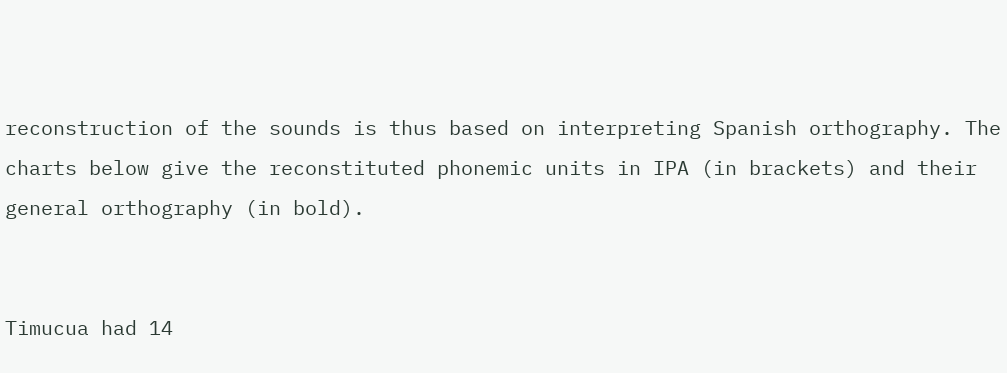reconstruction of the sounds is thus based on interpreting Spanish orthography. The charts below give the reconstituted phonemic units in IPA (in brackets) and their general orthography (in bold).


Timucua had 14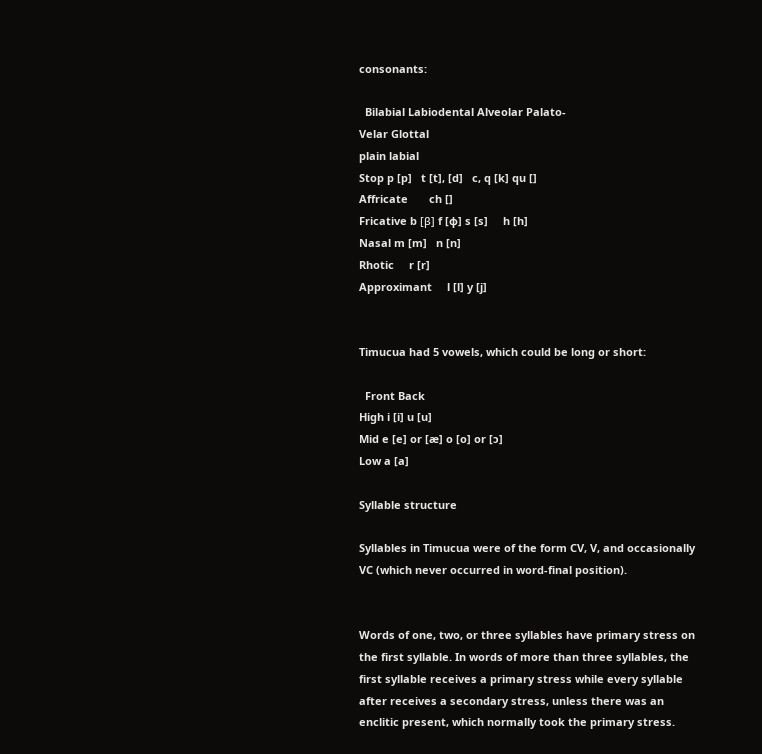consonants:

  Bilabial Labiodental Alveolar Palato-
Velar Glottal
plain labial
Stop p [p]   t [t], [d]   c, q [k] qu []
Affricate       ch []
Fricative b [β] f [ɸ] s [s]     h [h]
Nasal m [m]   n [n]
Rhotic     r [r]
Approximant     l [l] y [j]


Timucua had 5 vowels, which could be long or short:

  Front Back
High i [i] u [u]
Mid e [e] or [æ] o [o] or [ɔ]
Low a [a]

Syllable structure

Syllables in Timucua were of the form CV, V, and occasionally VC (which never occurred in word-final position).


Words of one, two, or three syllables have primary stress on the first syllable. In words of more than three syllables, the first syllable receives a primary stress while every syllable after receives a secondary stress, unless there was an enclitic present, which normally took the primary stress.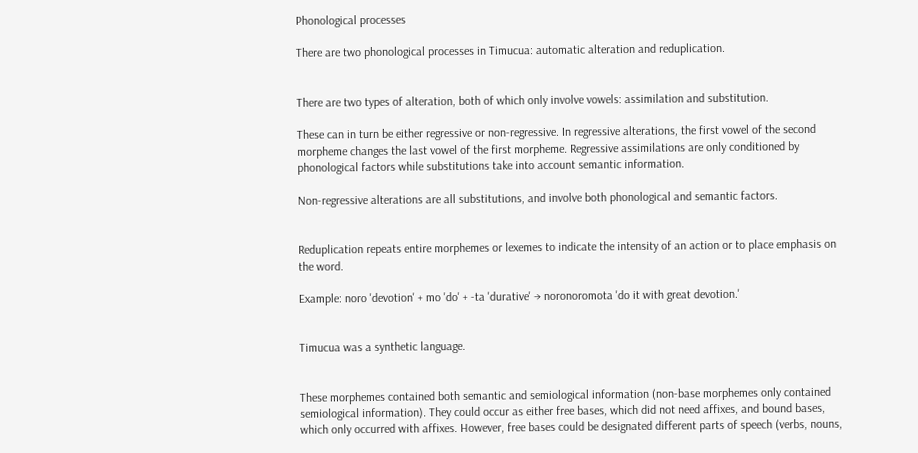Phonological processes

There are two phonological processes in Timucua: automatic alteration and reduplication.


There are two types of alteration, both of which only involve vowels: assimilation and substitution.

These can in turn be either regressive or non-regressive. In regressive alterations, the first vowel of the second morpheme changes the last vowel of the first morpheme. Regressive assimilations are only conditioned by phonological factors while substitutions take into account semantic information.

Non-regressive alterations are all substitutions, and involve both phonological and semantic factors.


Reduplication repeats entire morphemes or lexemes to indicate the intensity of an action or to place emphasis on the word.

Example: noro 'devotion' + mo 'do' + -ta 'durative' → noronoromota 'do it with great devotion.'


Timucua was a synthetic language.


These morphemes contained both semantic and semiological information (non-base morphemes only contained semiological information). They could occur as either free bases, which did not need affixes, and bound bases, which only occurred with affixes. However, free bases could be designated different parts of speech (verbs, nouns,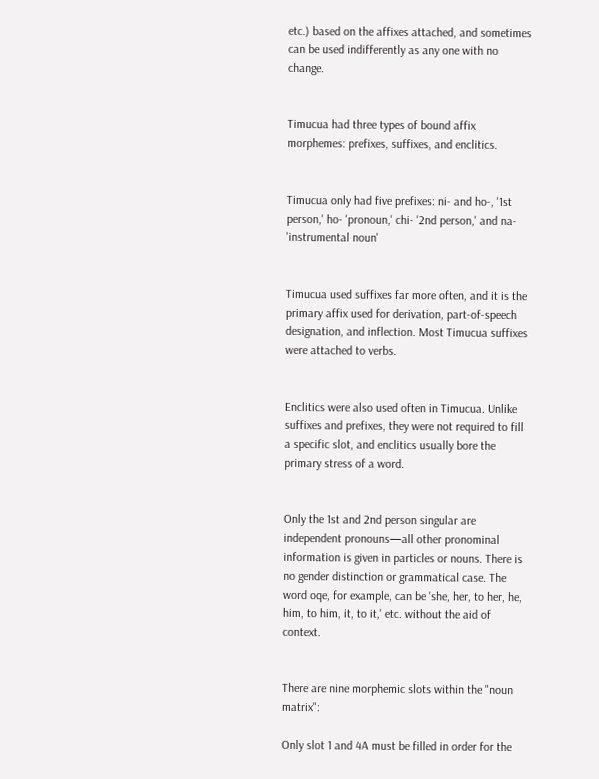etc.) based on the affixes attached, and sometimes can be used indifferently as any one with no change.


Timucua had three types of bound affix morphemes: prefixes, suffixes, and enclitics.


Timucua only had five prefixes: ni- and ho-, '1st person,' ho- 'pronoun,' chi- '2nd person,' and na- 'instrumental noun'


Timucua used suffixes far more often, and it is the primary affix used for derivation, part-of-speech designation, and inflection. Most Timucua suffixes were attached to verbs.


Enclitics were also used often in Timucua. Unlike suffixes and prefixes, they were not required to fill a specific slot, and enclitics usually bore the primary stress of a word.


Only the 1st and 2nd person singular are independent pronouns—all other pronominal information is given in particles or nouns. There is no gender distinction or grammatical case. The word oqe, for example, can be 'she, her, to her, he, him, to him, it, to it,' etc. without the aid of context.


There are nine morphemic slots within the "noun matrix":

Only slot 1 and 4A must be filled in order for the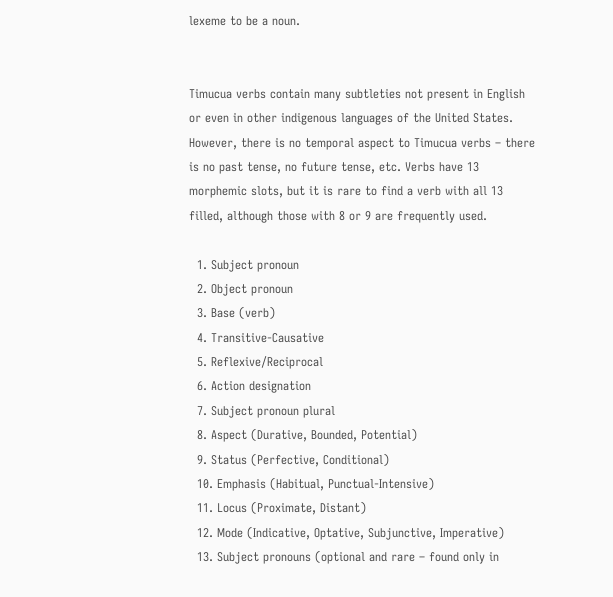lexeme to be a noun.


Timucua verbs contain many subtleties not present in English or even in other indigenous languages of the United States. However, there is no temporal aspect to Timucua verbs – there is no past tense, no future tense, etc. Verbs have 13 morphemic slots, but it is rare to find a verb with all 13 filled, although those with 8 or 9 are frequently used.

  1. Subject pronoun
  2. Object pronoun
  3. Base (verb)
  4. Transitive-Causative
  5. Reflexive/Reciprocal
  6. Action designation
  7. Subject pronoun plural
  8. Aspect (Durative, Bounded, Potential)
  9. Status (Perfective, Conditional)
  10. Emphasis (Habitual, Punctual-Intensive)
  11. Locus (Proximate, Distant)
  12. Mode (Indicative, Optative, Subjunctive, Imperative)
  13. Subject pronouns (optional and rare – found only in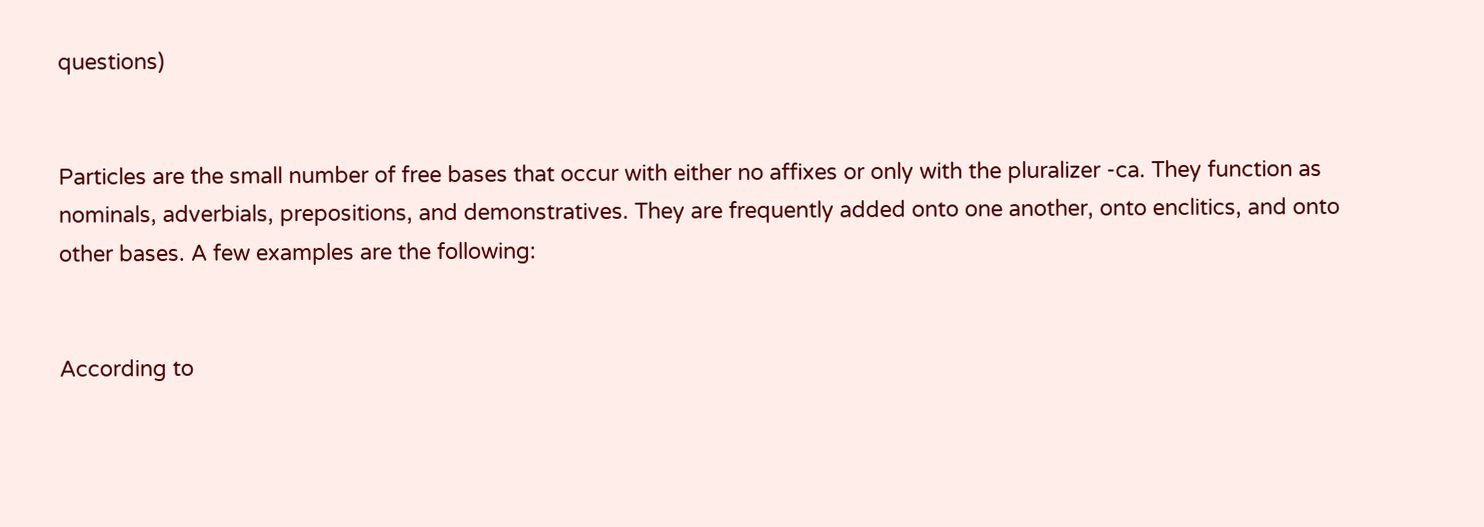questions)


Particles are the small number of free bases that occur with either no affixes or only with the pluralizer -ca. They function as nominals, adverbials, prepositions, and demonstratives. They are frequently added onto one another, onto enclitics, and onto other bases. A few examples are the following:


According to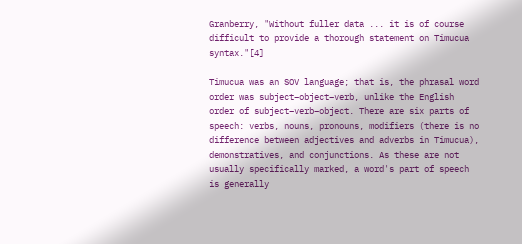Granberry, "Without fuller data ... it is of course difficult to provide a thorough statement on Timucua syntax."[4]

Timucua was an SOV language; that is, the phrasal word order was subject–object–verb, unlike the English order of subject–verb–object. There are six parts of speech: verbs, nouns, pronouns, modifiers (there is no difference between adjectives and adverbs in Timucua), demonstratives, and conjunctions. As these are not usually specifically marked, a word's part of speech is generally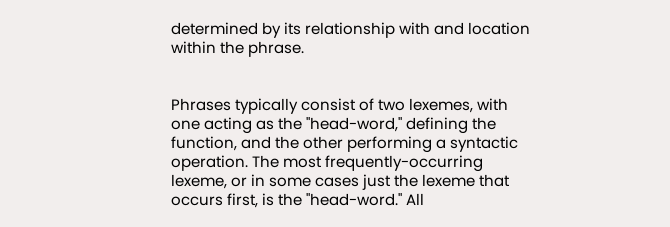determined by its relationship with and location within the phrase.


Phrases typically consist of two lexemes, with one acting as the "head-word," defining the function, and the other performing a syntactic operation. The most frequently-occurring lexeme, or in some cases just the lexeme that occurs first, is the "head-word." All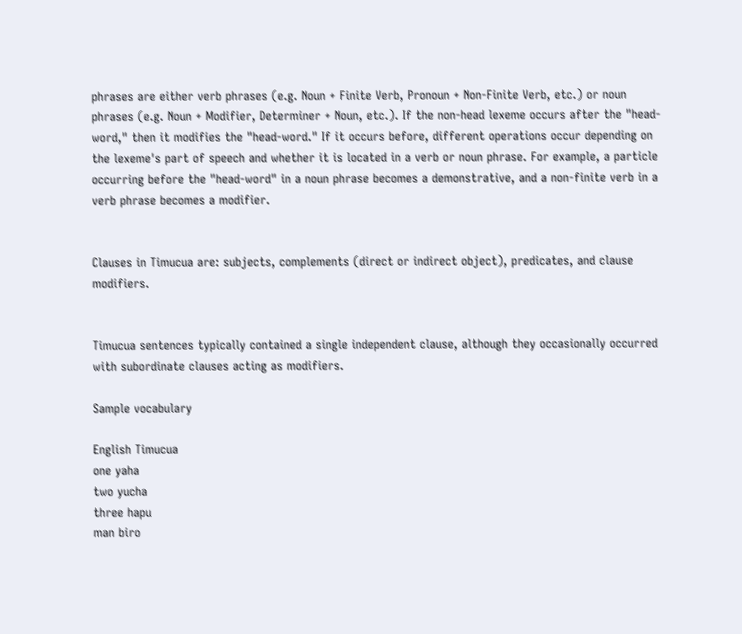phrases are either verb phrases (e.g. Noun + Finite Verb, Pronoun + Non-Finite Verb, etc.) or noun phrases (e.g. Noun + Modifier, Determiner + Noun, etc.). If the non-head lexeme occurs after the "head-word," then it modifies the "head-word." If it occurs before, different operations occur depending on the lexeme's part of speech and whether it is located in a verb or noun phrase. For example, a particle occurring before the "head-word" in a noun phrase becomes a demonstrative, and a non-finite verb in a verb phrase becomes a modifier.


Clauses in Timucua are: subjects, complements (direct or indirect object), predicates, and clause modifiers.


Timucua sentences typically contained a single independent clause, although they occasionally occurred with subordinate clauses acting as modifiers.

Sample vocabulary

English Timucua
one yaha
two yucha
three hapu
man biro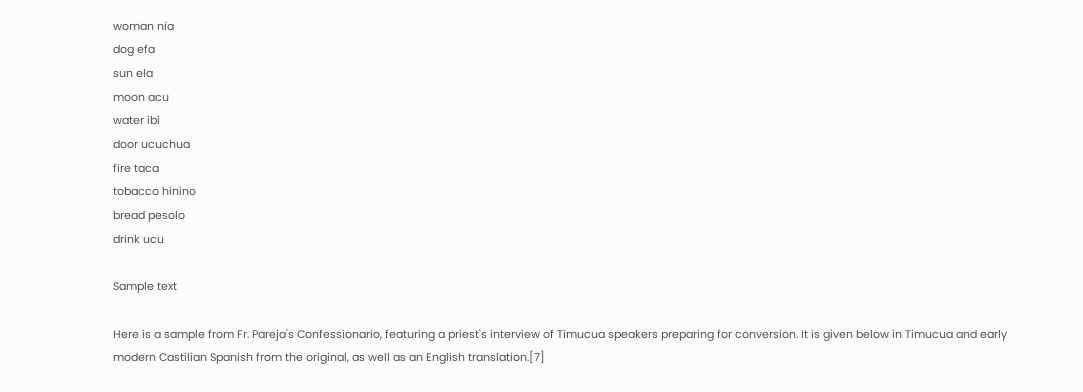woman nia
dog efa
sun ela
moon acu
water ibi
door ucuchua
fire taca
tobacco hinino
bread pesolo
drink ucu

Sample text

Here is a sample from Fr. Pareja's Confessionario, featuring a priest's interview of Timucua speakers preparing for conversion. It is given below in Timucua and early modern Castilian Spanish from the original, as well as an English translation.[7]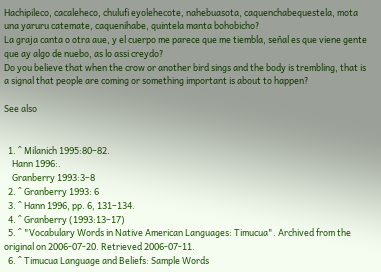Hachipileco, cacaleheco, chulufi eyolehecote, nahebuasota, caquenchabequestela, mota una yaruru catemate, caquenihabe, quintela manta bohobicho?
La graja canta o otra aue, y el cuerpo me parece que me tiembla, señal es que viene gente que ay algo de nuebo, as lo assi creydo?
Do you believe that when the crow or another bird sings and the body is trembling, that is a signal that people are coming or something important is about to happen?

See also


  1. ^ Milanich 1995:80–82.
    Hann 1996:.
    Granberry 1993:3–8
  2. ^ Granberry 1993: 6
  3. ^ Hann 1996, pp. 6, 131–134.
  4. ^ Granberry (1993:13–17)
  5. ^ "Vocabulary Words in Native American Languages: Timucua". Archived from the original on 2006-07-20. Retrieved 2006-07-11.
  6. ^ Timucua Language and Beliefs: Sample Words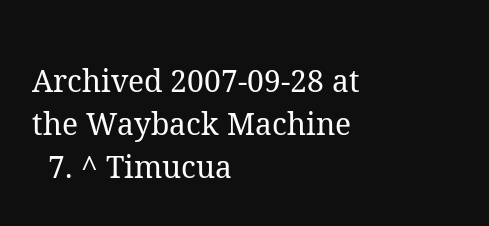Archived 2007-09-28 at the Wayback Machine
  7. ^ Timucua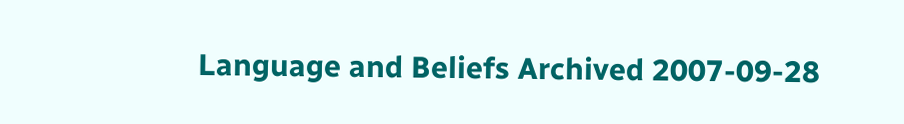Language and Beliefs Archived 2007-09-28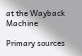at the Wayback Machine

Primary sources